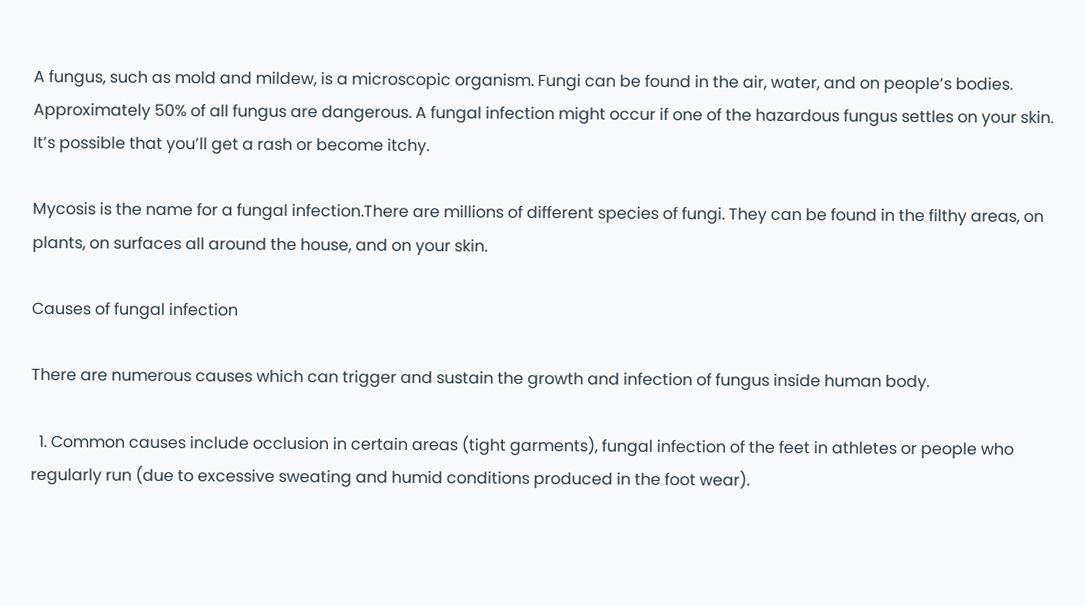A fungus, such as mold and mildew, is a microscopic organism. Fungi can be found in the air, water, and on people’s bodies. Approximately 50% of all fungus are dangerous. A fungal infection might occur if one of the hazardous fungus settles on your skin. It’s possible that you’ll get a rash or become itchy.

Mycosis is the name for a fungal infection.There are millions of different species of fungi. They can be found in the filthy areas, on plants, on surfaces all around the house, and on your skin.

Causes of fungal infection

There are numerous causes which can trigger and sustain the growth and infection of fungus inside human body.

  1. Common causes include occlusion in certain areas (tight garments), fungal infection of the feet in athletes or people who regularly run (due to excessive sweating and humid conditions produced in the foot wear).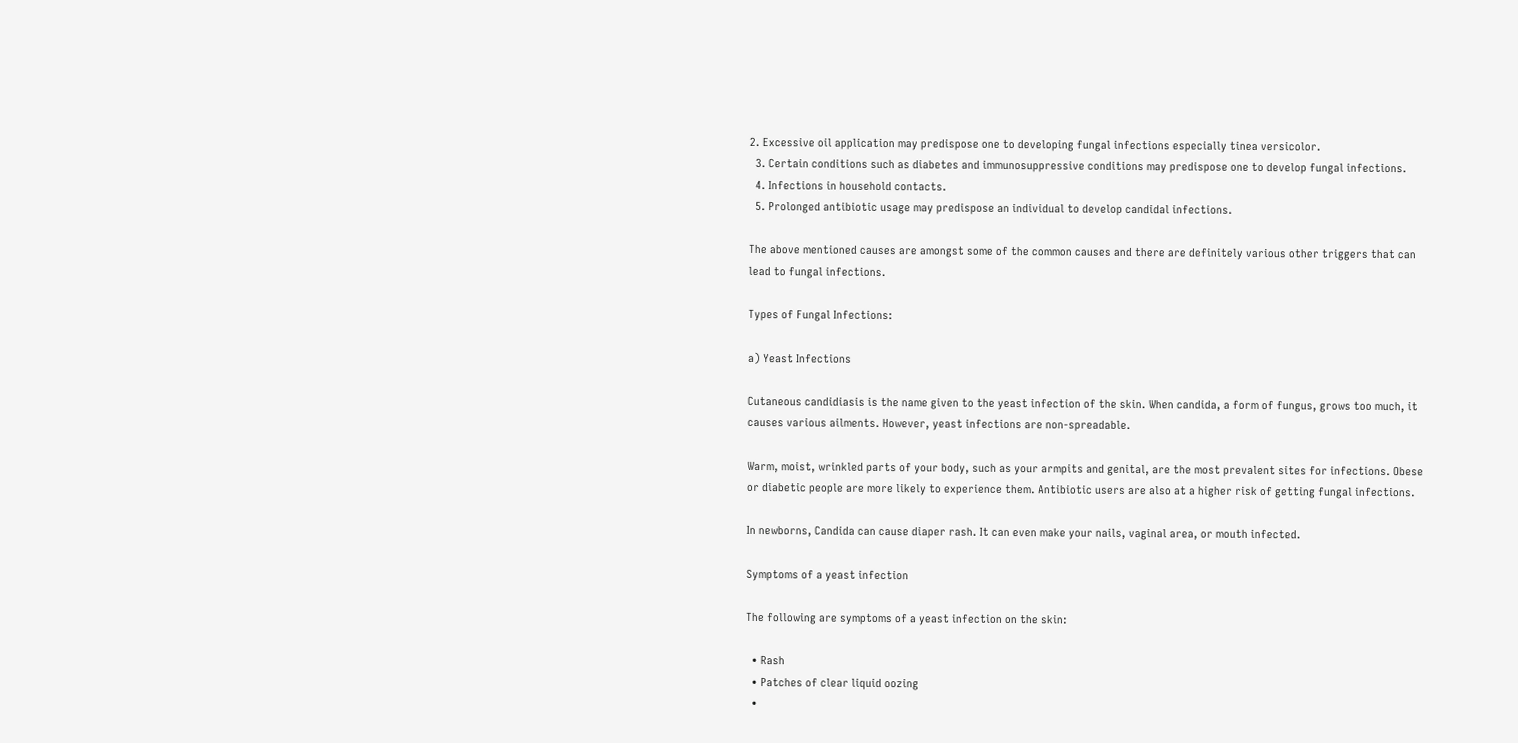2. Excessive oil application may predispose one to developing fungal infections especially tinea versicolor.
  3. Certain conditions such as diabetes and immunosuppressive conditions may predispose one to develop fungal infections.
  4. Infections in household contacts.
  5. Prolonged antibiotic usage may predispose an individual to develop candidal infections.

The above mentioned causes are amongst some of the common causes and there are definitely various other triggers that can lead to fungal infections.

Types of Fungal Infections:

a) Yeast Infections

Cutaneous candidiasis is the name given to the yeast infection of the skin. When candida, a form of fungus, grows too much, it causes various ailments. However, yeast infections are non-spreadable.

Warm, moist, wrinkled parts of your body, such as your armpits and genital, are the most prevalent sites for infections. Obese or diabetic people are more likely to experience them. Antibiotic users are also at a higher risk of getting fungal infections.

In newborns, Candida can cause diaper rash. It can even make your nails, vaginal area, or mouth infected.

Symptoms of a yeast infection

The following are symptoms of a yeast infection on the skin:

  • Rash
  • Patches of clear liquid oozing
  •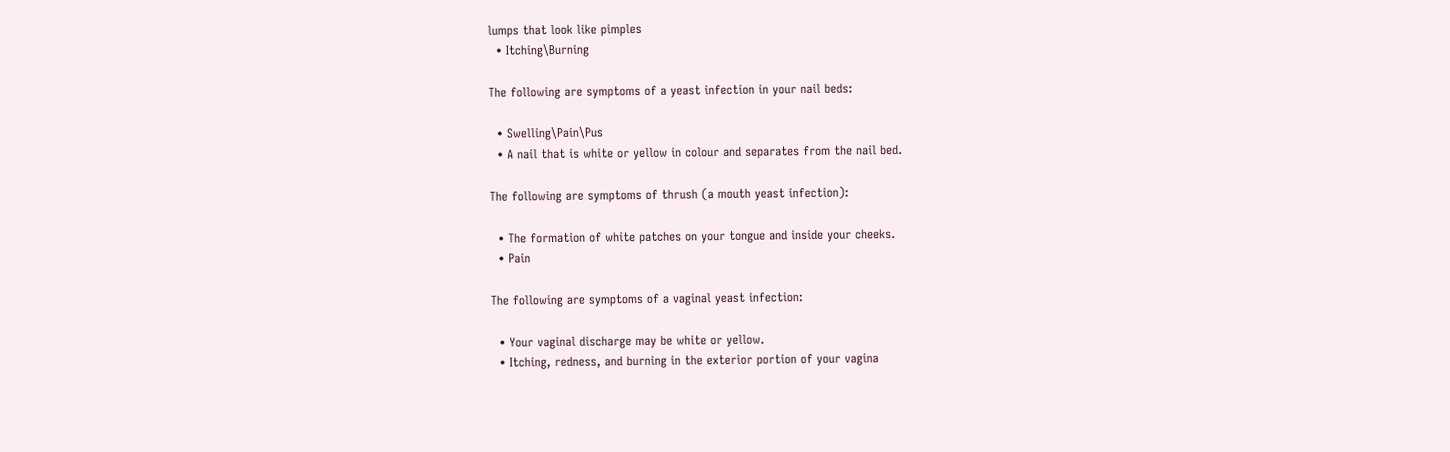lumps that look like pimples
  • Itching\Burning

The following are symptoms of a yeast infection in your nail beds:

  • Swelling\Pain\Pus
  • A nail that is white or yellow in colour and separates from the nail bed.

The following are symptoms of thrush (a mouth yeast infection):

  • The formation of white patches on your tongue and inside your cheeks.
  • Pain

The following are symptoms of a vaginal yeast infection:

  • Your vaginal discharge may be white or yellow.
  • Itching, redness, and burning in the exterior portion of your vagina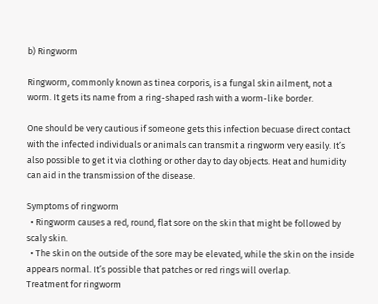b) Ringworm

Ringworm, commonly known as tinea corporis, is a fungal skin ailment, not a worm. It gets its name from a ring-shaped rash with a worm-like border.

One should be very cautious if someone gets this infection becuase direct contact with the infected individuals or animals can transmit a ringworm very easily. It’s also possible to get it via clothing or other day to day objects. Heat and humidity can aid in the transmission of the disease.

Symptoms of ringworm
  • Ringworm causes a red, round, flat sore on the skin that might be followed by scaly skin.
  • The skin on the outside of the sore may be elevated, while the skin on the inside appears normal. It’s possible that patches or red rings will overlap.
Treatment for ringworm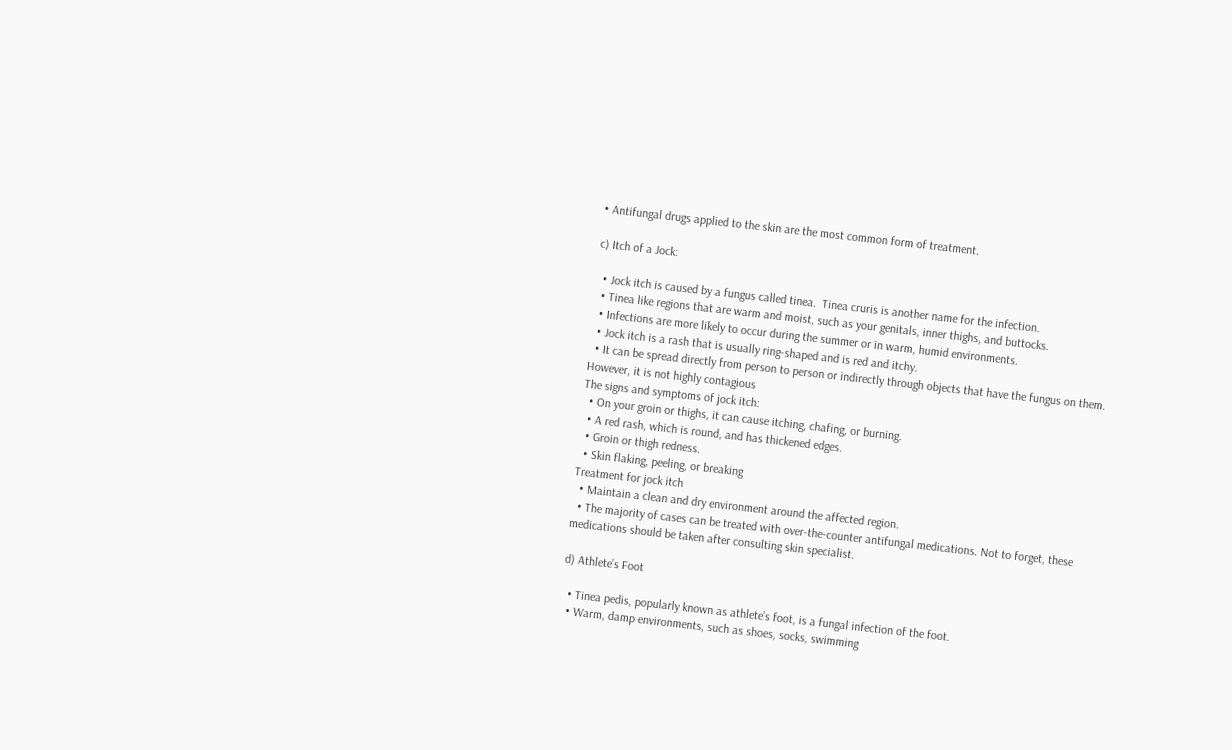• Antifungal drugs applied to the skin are the most common form of treatment.

c) Itch of a Jock:

  • Jock itch is caused by a fungus called tinea.  Tinea cruris is another name for the infection.
  • Tinea like regions that are warm and moist, such as your genitals, inner thighs, and buttocks.
  • Infections are more likely to occur during the summer or in warm, humid environments.
  • Jock itch is a rash that is usually ring-shaped and is red and itchy.
  • It can be spread directly from person to person or indirectly through objects that have the fungus on them. However, it is not highly contagious
The signs and symptoms of jock itch:
  • On your groin or thighs, it can cause itching, chafing, or burning.
  • A red rash, which is round, and has thickened edges.
  • Groin or thigh redness.
  • Skin flaking, peeling, or breaking
Treatment for jock itch
  • Maintain a clean and dry environment around the affected region.
  • The majority of cases can be treated with over-the-counter antifungal medications. Not to forget, these medications should be taken after consulting skin specialist.

d) Athlete’s Foot

  • Tinea pedis, popularly known as athlete’s foot, is a fungal infection of the foot.
  • Warm, damp environments, such as shoes, socks, swimming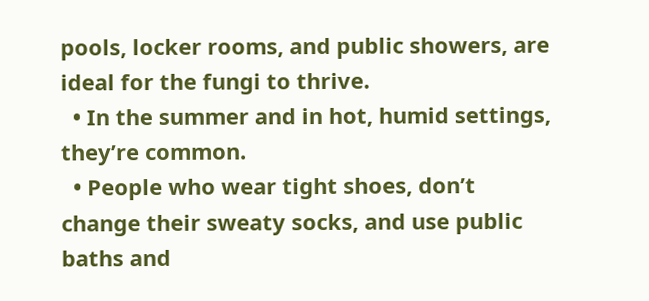pools, locker rooms, and public showers, are ideal for the fungi to thrive.
  • In the summer and in hot, humid settings, they’re common.
  • People who wear tight shoes, don’t change their sweaty socks, and use public baths and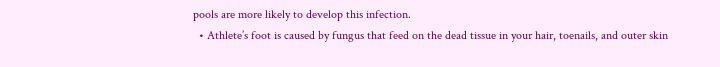pools are more likely to develop this infection.
  • Athlete’s foot is caused by fungus that feed on the dead tissue in your hair, toenails, and outer skin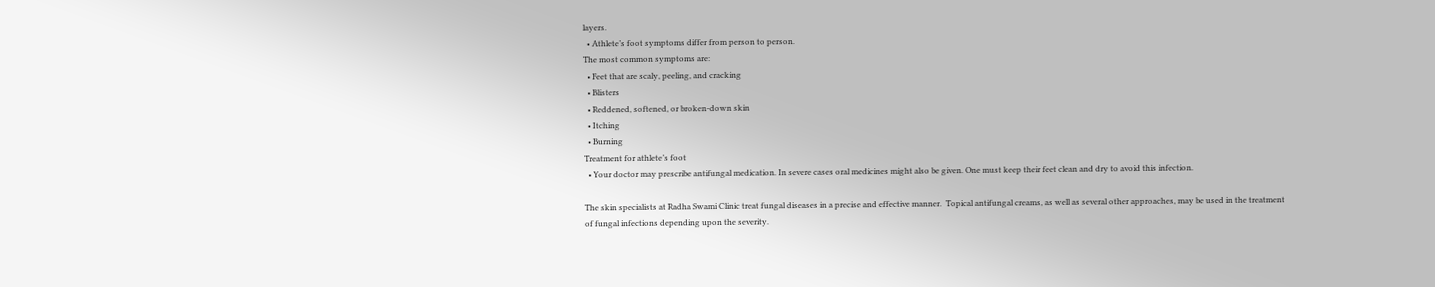layers.
  • Athlete’s foot symptoms differ from person to person.
The most common symptoms are:
  • Feet that are scaly, peeling, and cracking
  • Blisters
  • Reddened, softened, or broken-down skin
  • Itching
  • Burning
Treatment for athlete’s foot
  • Your doctor may prescribe antifungal medication. In severe cases oral medicines might also be given. One must keep their feet clean and dry to avoid this infection.

The skin specialists at Radha Swami Clinic treat fungal diseases in a precise and effective manner.  Topical antifungal creams, as well as several other approaches, may be used in the treatment of fungal infections depending upon the severity.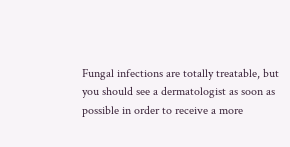Fungal infections are totally treatable, but you should see a dermatologist as soon as possible in order to receive a more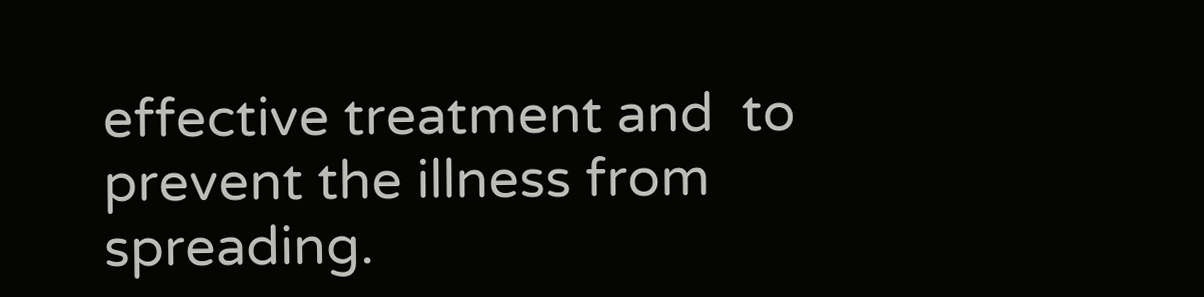effective treatment and  to prevent the illness from spreading.